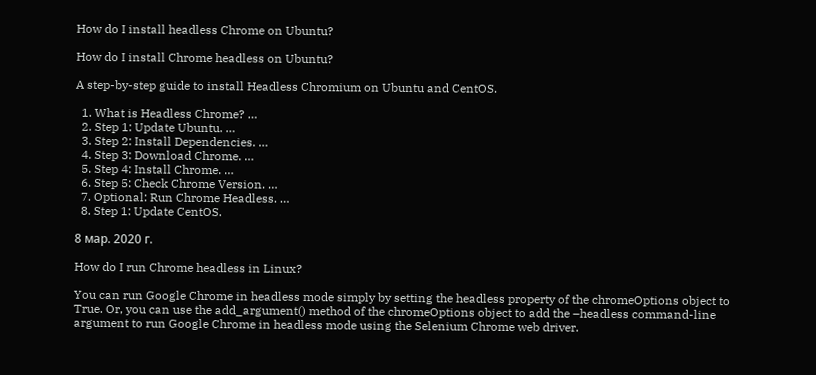How do I install headless Chrome on Ubuntu?

How do I install Chrome headless on Ubuntu?

A step-by-step guide to install Headless Chromium on Ubuntu and CentOS.

  1. What is Headless Chrome? …
  2. Step 1: Update Ubuntu. …
  3. Step 2: Install Dependencies. …
  4. Step 3: Download Chrome. …
  5. Step 4: Install Chrome. …
  6. Step 5: Check Chrome Version. …
  7. Optional: Run Chrome Headless. …
  8. Step 1: Update CentOS.

8 мар. 2020 г.

How do I run Chrome headless in Linux?

You can run Google Chrome in headless mode simply by setting the headless property of the chromeOptions object to True. Or, you can use the add_argument() method of the chromeOptions object to add the –headless command-line argument to run Google Chrome in headless mode using the Selenium Chrome web driver.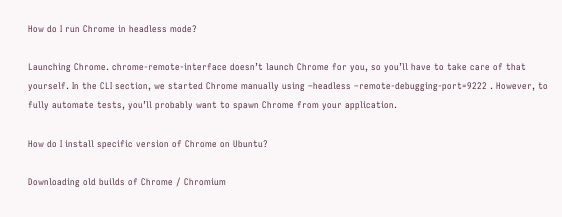How do I run Chrome in headless mode?

Launching Chrome. chrome-remote-interface doesn’t launch Chrome for you, so you’ll have to take care of that yourself. In the CLI section, we started Chrome manually using –headless –remote-debugging-port=9222 . However, to fully automate tests, you’ll probably want to spawn Chrome from your application.

How do I install specific version of Chrome on Ubuntu?

Downloading old builds of Chrome / Chromium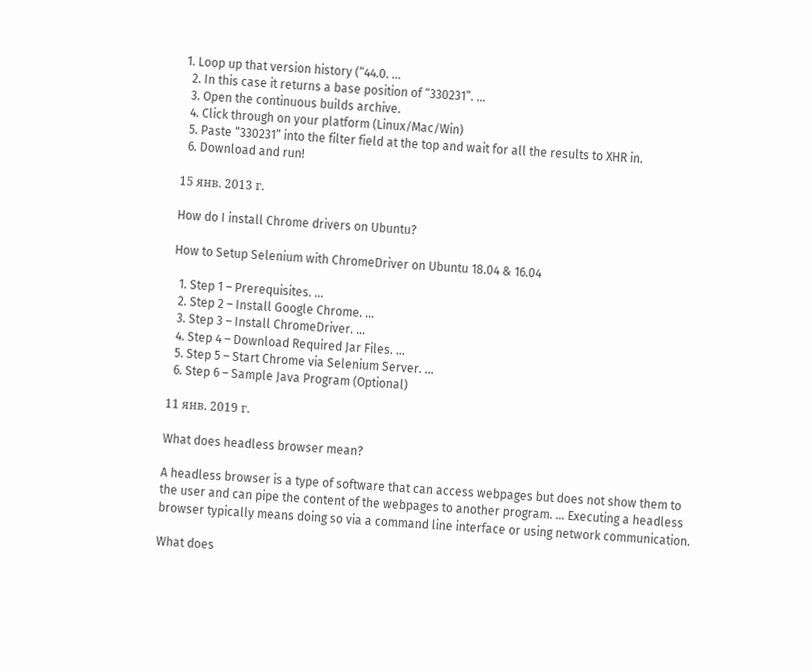1. Loop up that version history (“44.0. …
  2. In this case it returns a base position of “330231”. …
  3. Open the continuous builds archive.
  4. Click through on your platform (Linux/Mac/Win)
  5. Paste “330231” into the filter field at the top and wait for all the results to XHR in.
  6. Download and run!

15 янв. 2013 г.

How do I install Chrome drivers on Ubuntu?

How to Setup Selenium with ChromeDriver on Ubuntu 18.04 & 16.04

  1. Step 1 – Prerequisites. …
  2. Step 2 – Install Google Chrome. …
  3. Step 3 – Install ChromeDriver. …
  4. Step 4 – Download Required Jar Files. …
  5. Step 5 – Start Chrome via Selenium Server. …
  6. Step 6 – Sample Java Program (Optional)

11 янв. 2019 г.

What does headless browser mean?

A headless browser is a type of software that can access webpages but does not show them to the user and can pipe the content of the webpages to another program. … Executing a headless browser typically means doing so via a command line interface or using network communication.

What does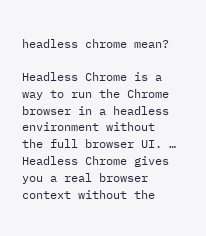headless chrome mean?

Headless Chrome is a way to run the Chrome browser in a headless environment without the full browser UI. … Headless Chrome gives you a real browser context without the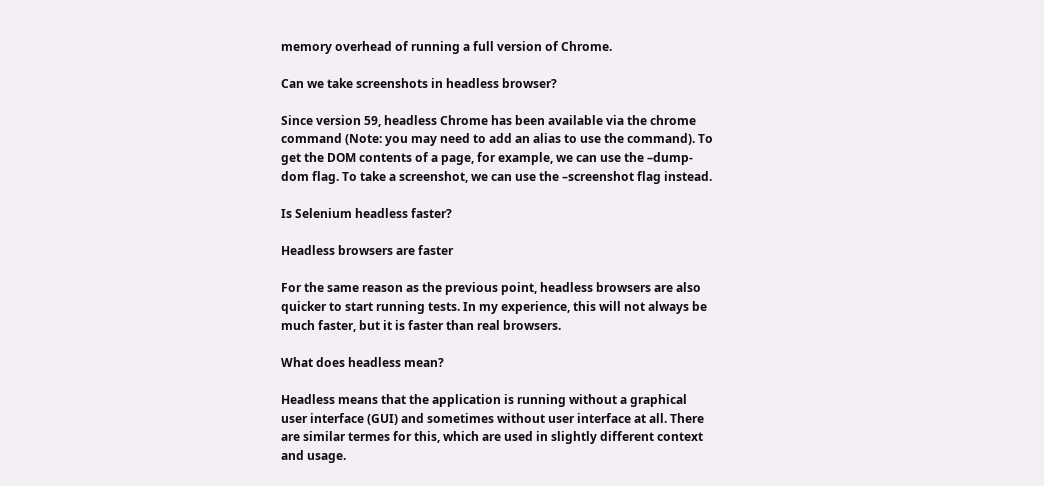memory overhead of running a full version of Chrome.

Can we take screenshots in headless browser?

Since version 59, headless Chrome has been available via the chrome command (Note: you may need to add an alias to use the command). To get the DOM contents of a page, for example, we can use the –dump-dom flag. To take a screenshot, we can use the –screenshot flag instead.

Is Selenium headless faster?

Headless browsers are faster

For the same reason as the previous point, headless browsers are also quicker to start running tests. In my experience, this will not always be much faster, but it is faster than real browsers.

What does headless mean?

Headless means that the application is running without a graphical user interface (GUI) and sometimes without user interface at all. There are similar termes for this, which are used in slightly different context and usage.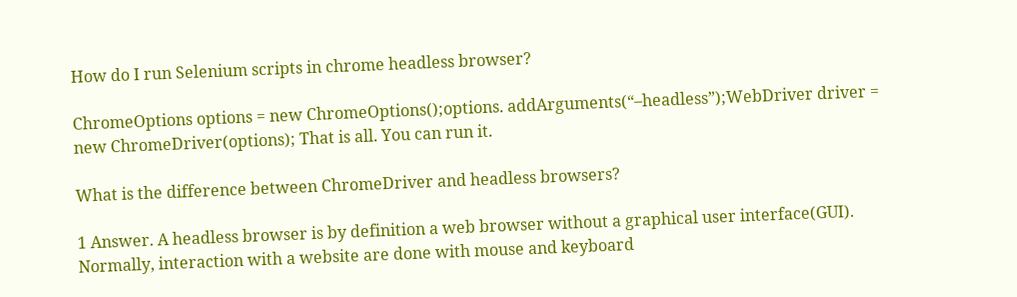How do I run Selenium scripts in chrome headless browser?

ChromeOptions options = new ChromeOptions();options. addArguments(“–headless”);WebDriver driver = new ChromeDriver(options); That is all. You can run it.

What is the difference between ChromeDriver and headless browsers?

1 Answer. A headless browser is by definition a web browser without a graphical user interface(GUI). Normally, interaction with a website are done with mouse and keyboard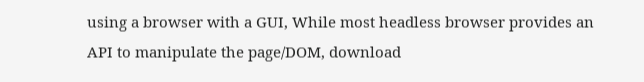using a browser with a GUI, While most headless browser provides an API to manipulate the page/DOM, download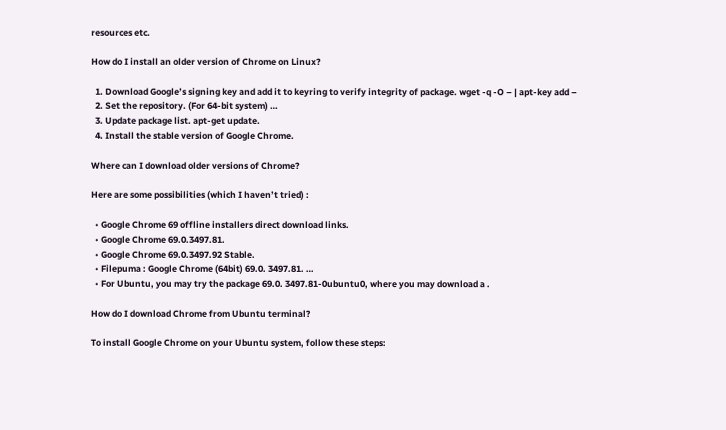resources etc.

How do I install an older version of Chrome on Linux?

  1. Download Google’s signing key and add it to keyring to verify integrity of package. wget -q -O – | apt-key add –
  2. Set the repository. (For 64-bit system) …
  3. Update package list. apt-get update.
  4. Install the stable version of Google Chrome.

Where can I download older versions of Chrome?

Here are some possibilities (which I haven’t tried) :

  • Google Chrome 69 offline installers direct download links.
  • Google Chrome 69.0.3497.81.
  • Google Chrome 69.0.3497.92 Stable.
  • Filepuma : Google Chrome (64bit) 69.0. 3497.81. …
  • For Ubuntu, you may try the package 69.0. 3497.81-0ubuntu0, where you may download a .

How do I download Chrome from Ubuntu terminal?

To install Google Chrome on your Ubuntu system, follow these steps: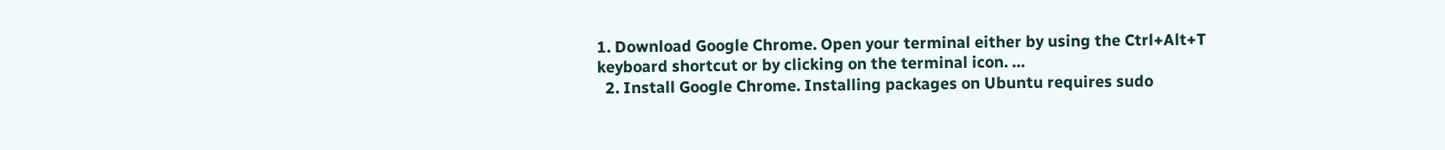1. Download Google Chrome. Open your terminal either by using the Ctrl+Alt+T keyboard shortcut or by clicking on the terminal icon. …
  2. Install Google Chrome. Installing packages on Ubuntu requires sudo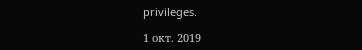privileges.

1 окт. 2019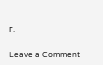г.

Leave a Comment